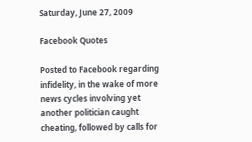Saturday, June 27, 2009

Facebook Quotes

Posted to Facebook regarding infidelity, in the wake of more news cycles involving yet another politician caught cheating, followed by calls for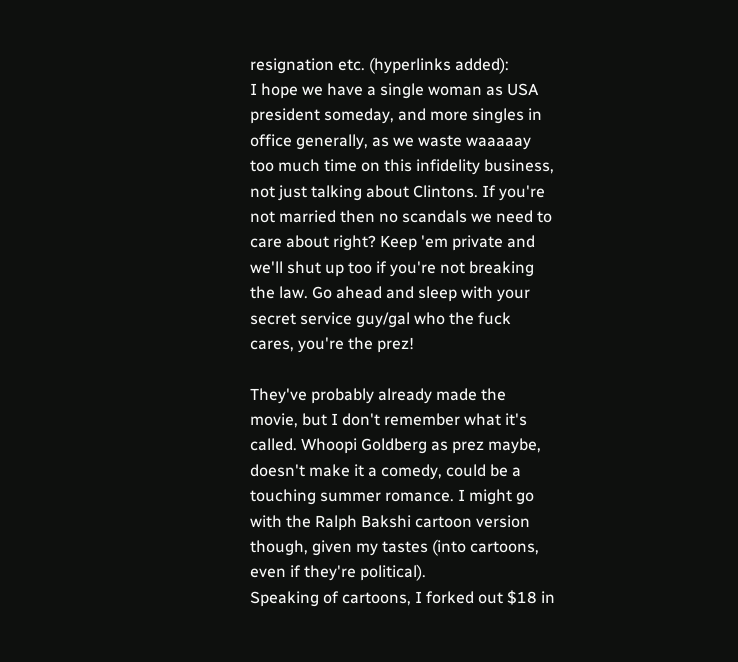resignation etc. (hyperlinks added):
I hope we have a single woman as USA president someday, and more singles in office generally, as we waste waaaaay too much time on this infidelity business, not just talking about Clintons. If you're not married then no scandals we need to care about right? Keep 'em private and we'll shut up too if you're not breaking the law. Go ahead and sleep with your secret service guy/gal who the fuck cares, you're the prez!

They've probably already made the movie, but I don't remember what it's called. Whoopi Goldberg as prez maybe, doesn't make it a comedy, could be a touching summer romance. I might go with the Ralph Bakshi cartoon version though, given my tastes (into cartoons, even if they're political).
Speaking of cartoons, I forked out $18 in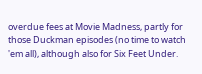overdue fees at Movie Madness, partly for those Duckman episodes (no time to watch 'em all), although also for Six Feet Under.